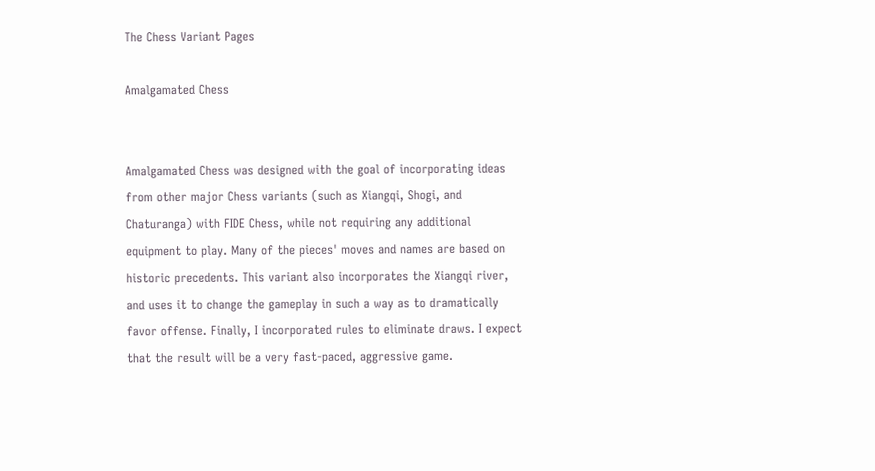The Chess Variant Pages

Amalgamated Chess


Amalgamated Chess was designed with the goal of incorporating ideas from other major Chess variants (such as Xiangqi, Shogi, and Chaturanga) with FIDE Chess, while not requiring any additional equipment to play. Many of the pieces' moves and names are based on historic precedents. This variant also incorporates the Xiangqi river, and uses it to change the gameplay in such a way as to dramatically favor offense. Finally, I incorporated rules to eliminate draws. I expect that the result will be a very fast-paced, aggressive game.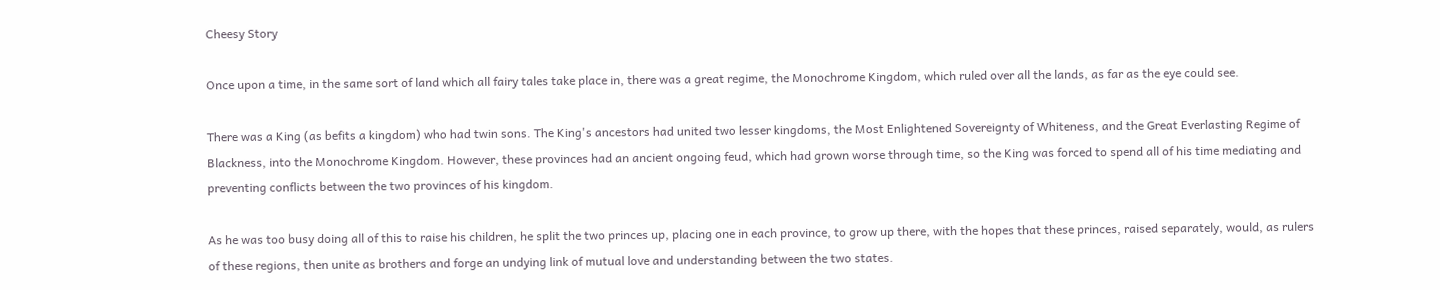Cheesy Story

Once upon a time, in the same sort of land which all fairy tales take place in, there was a great regime, the Monochrome Kingdom, which ruled over all the lands, as far as the eye could see.

There was a King (as befits a kingdom) who had twin sons. The King's ancestors had united two lesser kingdoms, the Most Enlightened Sovereignty of Whiteness, and the Great Everlasting Regime of Blackness, into the Monochrome Kingdom. However, these provinces had an ancient ongoing feud, which had grown worse through time, so the King was forced to spend all of his time mediating and preventing conflicts between the two provinces of his kingdom.

As he was too busy doing all of this to raise his children, he split the two princes up, placing one in each province, to grow up there, with the hopes that these princes, raised separately, would, as rulers of these regions, then unite as brothers and forge an undying link of mutual love and understanding between the two states.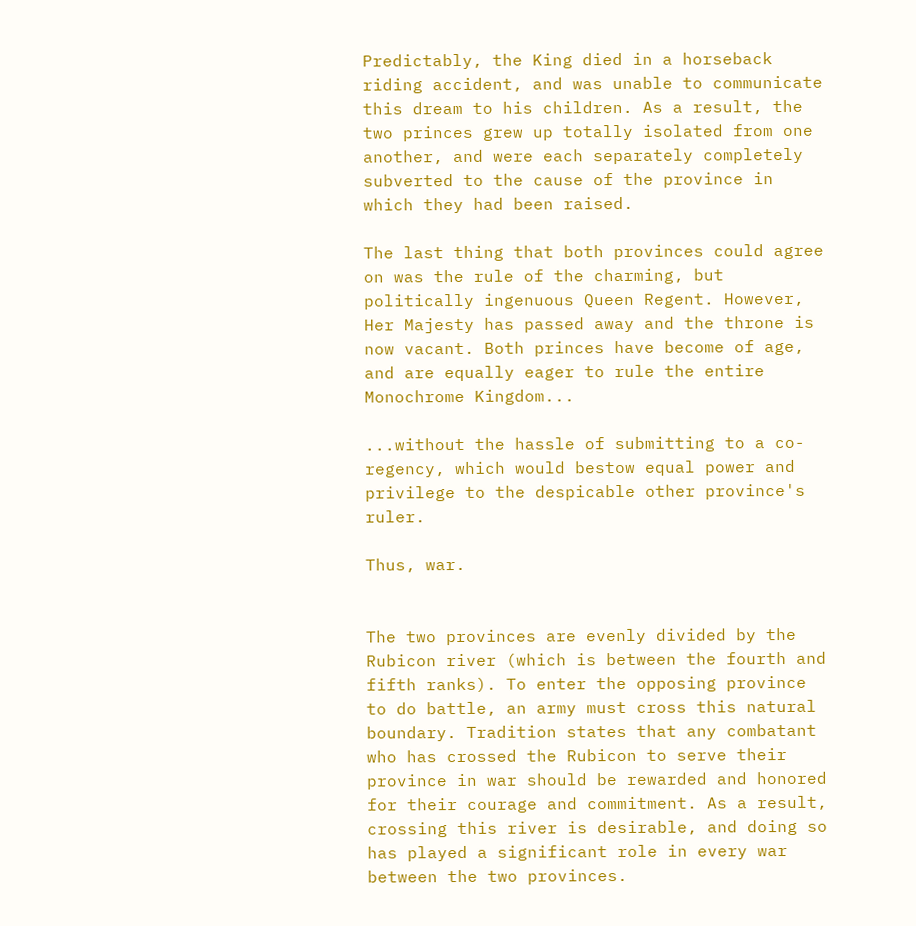Predictably, the King died in a horseback riding accident, and was unable to communicate this dream to his children. As a result, the two princes grew up totally isolated from one another, and were each separately completely subverted to the cause of the province in which they had been raised.

The last thing that both provinces could agree on was the rule of the charming, but politically ingenuous Queen Regent. However, Her Majesty has passed away and the throne is now vacant. Both princes have become of age, and are equally eager to rule the entire Monochrome Kingdom...

...without the hassle of submitting to a co-regency, which would bestow equal power and privilege to the despicable other province's ruler.

Thus, war.


The two provinces are evenly divided by the Rubicon river (which is between the fourth and fifth ranks). To enter the opposing province to do battle, an army must cross this natural boundary. Tradition states that any combatant who has crossed the Rubicon to serve their province in war should be rewarded and honored for their courage and commitment. As a result, crossing this river is desirable, and doing so has played a significant role in every war between the two provinces.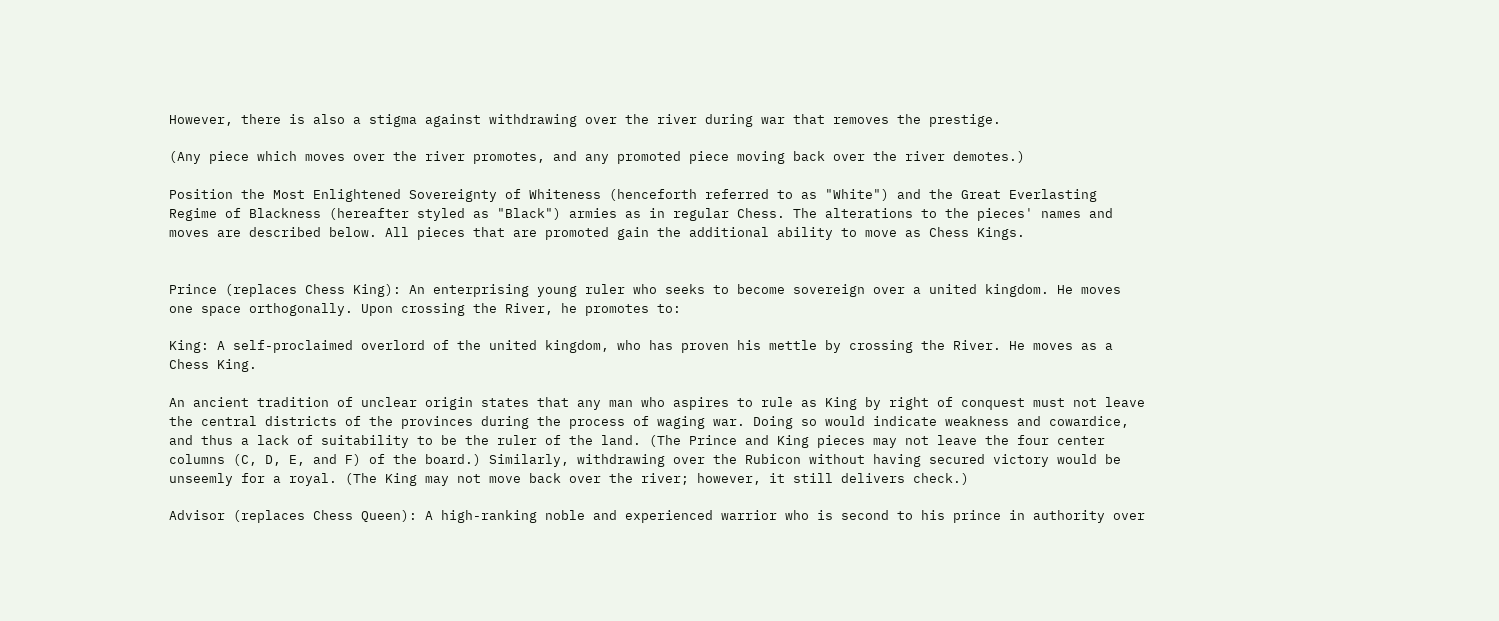However, there is also a stigma against withdrawing over the river during war that removes the prestige.

(Any piece which moves over the river promotes, and any promoted piece moving back over the river demotes.)

Position the Most Enlightened Sovereignty of Whiteness (henceforth referred to as "White") and the Great Everlasting Regime of Blackness (hereafter styled as "Black") armies as in regular Chess. The alterations to the pieces' names and moves are described below. All pieces that are promoted gain the additional ability to move as Chess Kings.


Prince (replaces Chess King): An enterprising young ruler who seeks to become sovereign over a united kingdom. He moves one space orthogonally. Upon crossing the River, he promotes to:

King: A self-proclaimed overlord of the united kingdom, who has proven his mettle by crossing the River. He moves as a Chess King.

An ancient tradition of unclear origin states that any man who aspires to rule as King by right of conquest must not leave the central districts of the provinces during the process of waging war. Doing so would indicate weakness and cowardice, and thus a lack of suitability to be the ruler of the land. (The Prince and King pieces may not leave the four center columns (C, D, E, and F) of the board.) Similarly, withdrawing over the Rubicon without having secured victory would be unseemly for a royal. (The King may not move back over the river; however, it still delivers check.)

Advisor (replaces Chess Queen): A high-ranking noble and experienced warrior who is second to his prince in authority over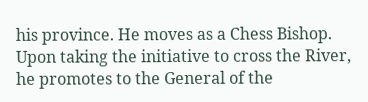his province. He moves as a Chess Bishop. Upon taking the initiative to cross the River, he promotes to the General of the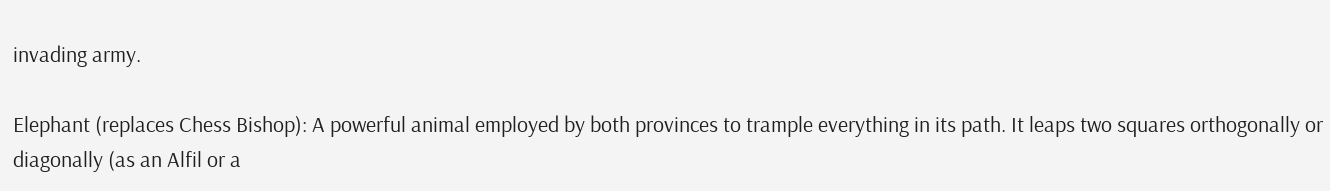invading army.

Elephant (replaces Chess Bishop): A powerful animal employed by both provinces to trample everything in its path. It leaps two squares orthogonally or diagonally (as an Alfil or a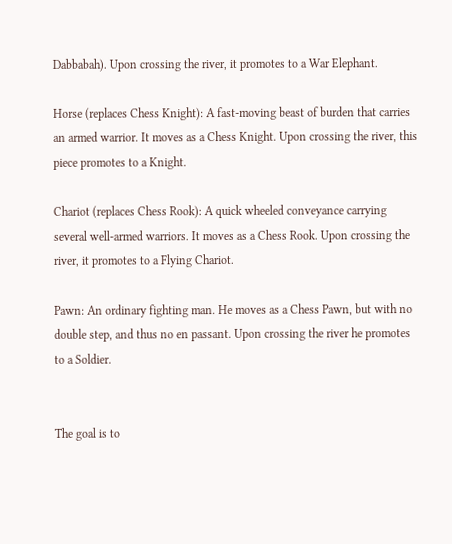Dabbabah). Upon crossing the river, it promotes to a War Elephant.

Horse (replaces Chess Knight): A fast-moving beast of burden that carries an armed warrior. It moves as a Chess Knight. Upon crossing the river, this piece promotes to a Knight.

Chariot (replaces Chess Rook): A quick wheeled conveyance carrying several well-armed warriors. It moves as a Chess Rook. Upon crossing the river, it promotes to a Flying Chariot.

Pawn: An ordinary fighting man. He moves as a Chess Pawn, but with no double step, and thus no en passant. Upon crossing the river he promotes to a Soldier.


The goal is to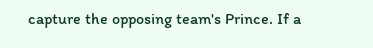capture the opposing team's Prince. If a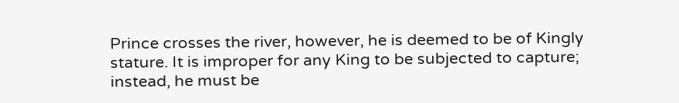Prince crosses the river, however, he is deemed to be of Kingly stature. It is improper for any King to be subjected to capture; instead, he must be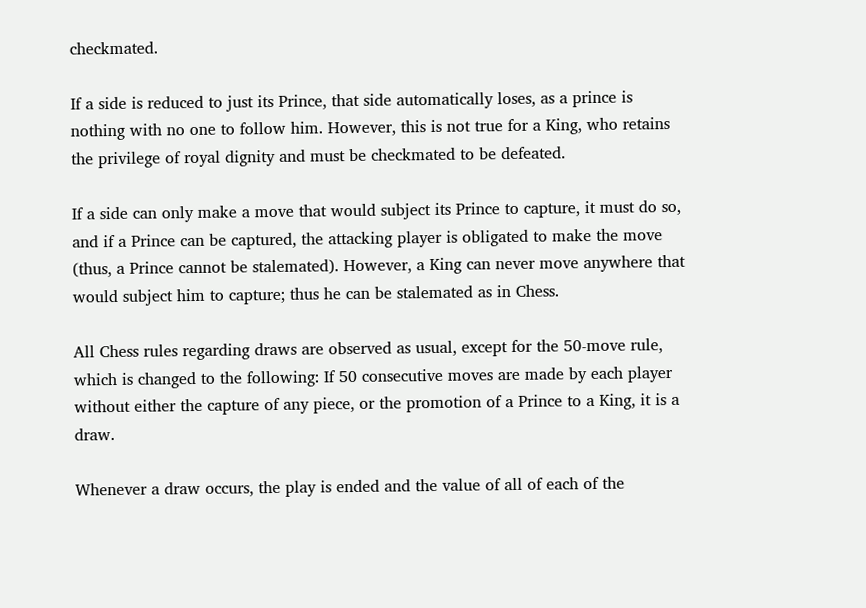checkmated.

If a side is reduced to just its Prince, that side automatically loses, as a prince is nothing with no one to follow him. However, this is not true for a King, who retains the privilege of royal dignity and must be checkmated to be defeated.

If a side can only make a move that would subject its Prince to capture, it must do so, and if a Prince can be captured, the attacking player is obligated to make the move (thus, a Prince cannot be stalemated). However, a King can never move anywhere that would subject him to capture; thus he can be stalemated as in Chess.

All Chess rules regarding draws are observed as usual, except for the 50-move rule, which is changed to the following: If 50 consecutive moves are made by each player without either the capture of any piece, or the promotion of a Prince to a King, it is a draw.

Whenever a draw occurs, the play is ended and the value of all of each of the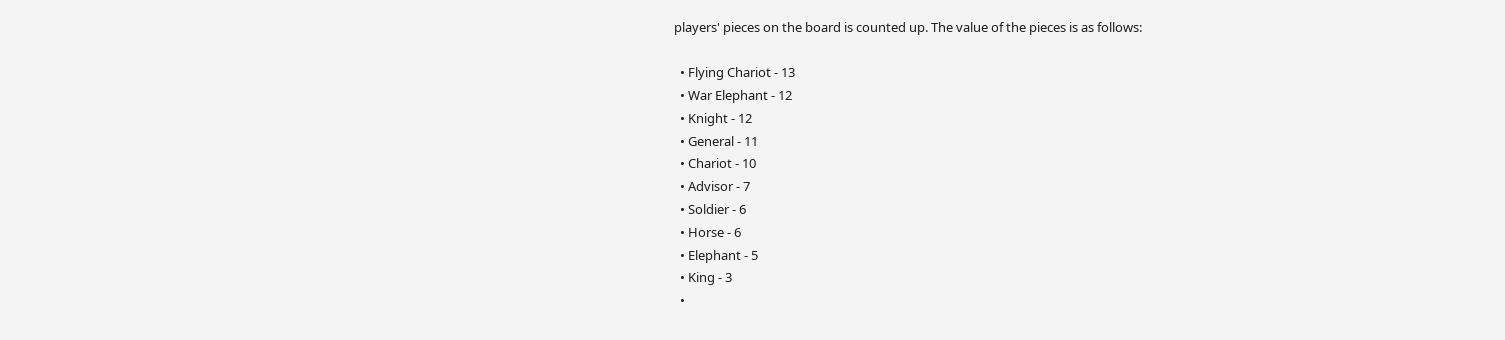players' pieces on the board is counted up. The value of the pieces is as follows:

  • Flying Chariot - 13
  • War Elephant - 12
  • Knight - 12
  • General - 11
  • Chariot - 10
  • Advisor - 7
  • Soldier - 6
  • Horse - 6
  • Elephant - 5
  • King - 3
  •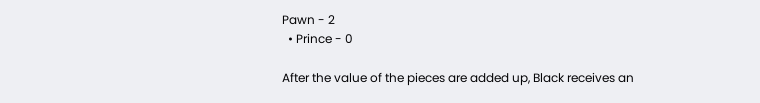Pawn - 2
  • Prince - 0

After the value of the pieces are added up, Black receives an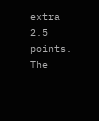extra 2.5 points. The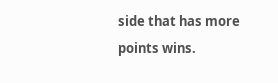side that has more points wins.